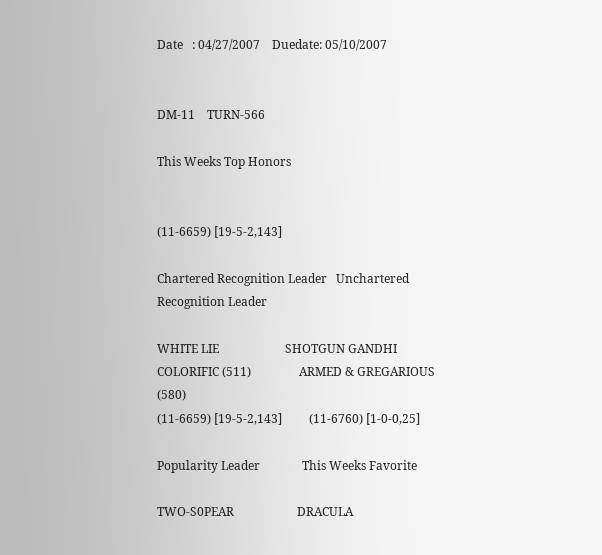Date   : 04/27/2007    Duedate: 05/10/2007


DM-11    TURN-566

This Weeks Top Honors


(11-6659) [19-5-2,143]

Chartered Recognition Leader   Unchartered Recognition Leader

WHITE LIE                      SHOTGUN GANDHI
COLORIFIC (511)                ARMED & GREGARIOUS (580)
(11-6659) [19-5-2,143]         (11-6760) [1-0-0,25]

Popularity Leader              This Weeks Favorite

TWO-S0PEAR                     DRACULA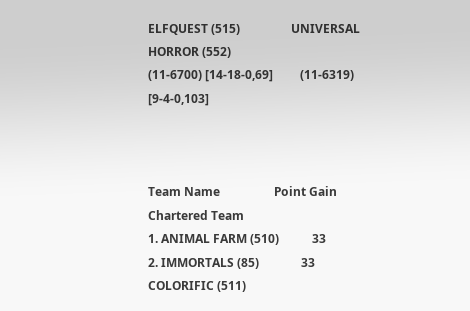ELFQUEST (515)                 UNIVERSAL HORROR (552)
(11-6700) [14-18-0,69]         (11-6319) [9-4-0,103]



Team Name                  Point Gain  Chartered Team
1. ANIMAL FARM (510)           33
2. IMMORTALS (85)              33      COLORIFIC (511)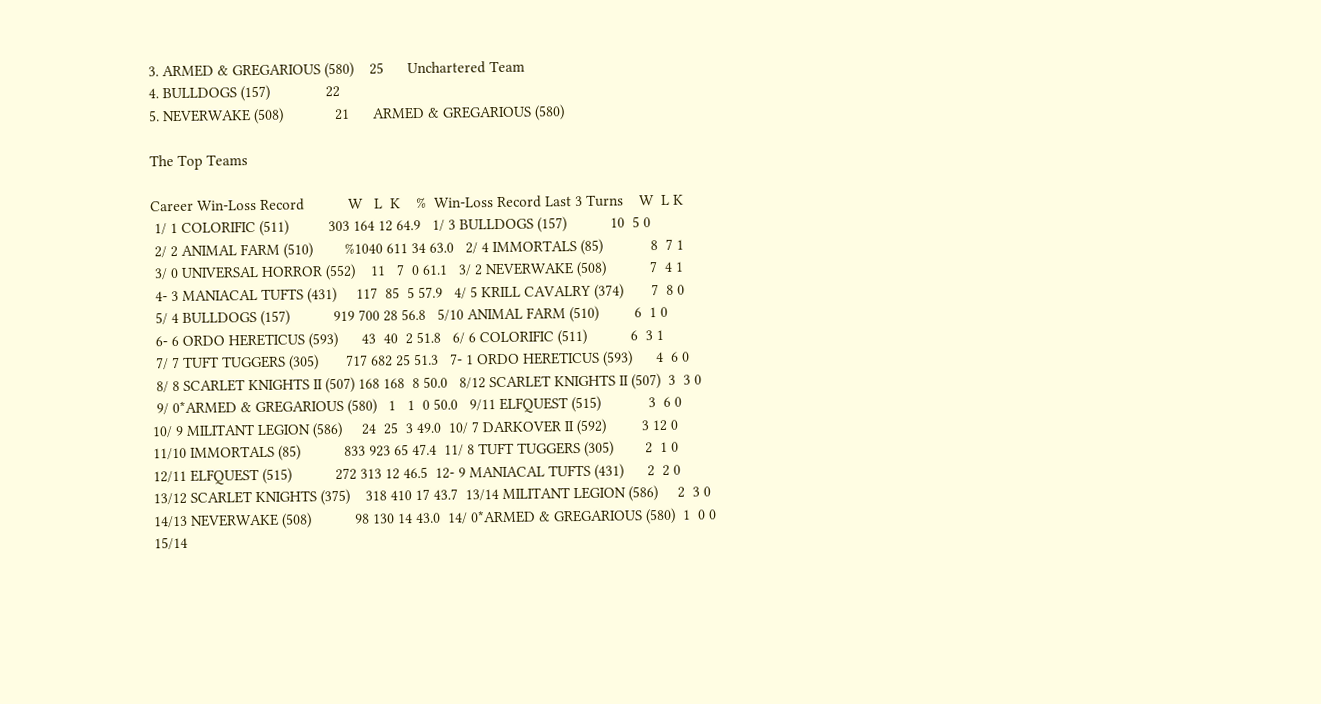3. ARMED & GREGARIOUS (580)    25      Unchartered Team
4. BULLDOGS (157)              22
5. NEVERWAKE (508)             21      ARMED & GREGARIOUS (580)

The Top Teams

Career Win-Loss Record           W   L  K    %  Win-Loss Record Last 3 Turns    W  L K
 1/ 1 COLORIFIC (511)          303 164 12 64.9   1/ 3 BULLDOGS (157)           10  5 0
 2/ 2 ANIMAL FARM (510)        %1040 611 34 63.0   2/ 4 IMMORTALS (85)            8  7 1
 3/ 0 UNIVERSAL HORROR (552)    11   7  0 61.1   3/ 2 NEVERWAKE (508)           7  4 1
 4- 3 MANIACAL TUFTS (431)     117  85  5 57.9   4/ 5 KRILL CAVALRY (374)       7  8 0
 5/ 4 BULLDOGS (157)           919 700 28 56.8   5/10 ANIMAL FARM (510)         6  1 0
 6- 6 ORDO HERETICUS (593)      43  40  2 51.8   6/ 6 COLORIFIC (511)           6  3 1
 7/ 7 TUFT TUGGERS (305)       717 682 25 51.3   7- 1 ORDO HERETICUS (593)      4  6 0
 8/ 8 SCARLET KNIGHTS II (507) 168 168  8 50.0   8/12 SCARLET KNIGHTS II (507)  3  3 0
 9/ 0*ARMED & GREGARIOUS (580)   1   1  0 50.0   9/11 ELFQUEST (515)            3  6 0
10/ 9 MILITANT LEGION (586)     24  25  3 49.0  10/ 7 DARKOVER II (592)         3 12 0
11/10 IMMORTALS (85)           833 923 65 47.4  11/ 8 TUFT TUGGERS (305)        2  1 0
12/11 ELFQUEST (515)           272 313 12 46.5  12- 9 MANIACAL TUFTS (431)      2  2 0
13/12 SCARLET KNIGHTS (375)    318 410 17 43.7  13/14 MILITANT LEGION (586)     2  3 0
14/13 NEVERWAKE (508)           98 130 14 43.0  14/ 0*ARMED & GREGARIOUS (580)  1  0 0
15/14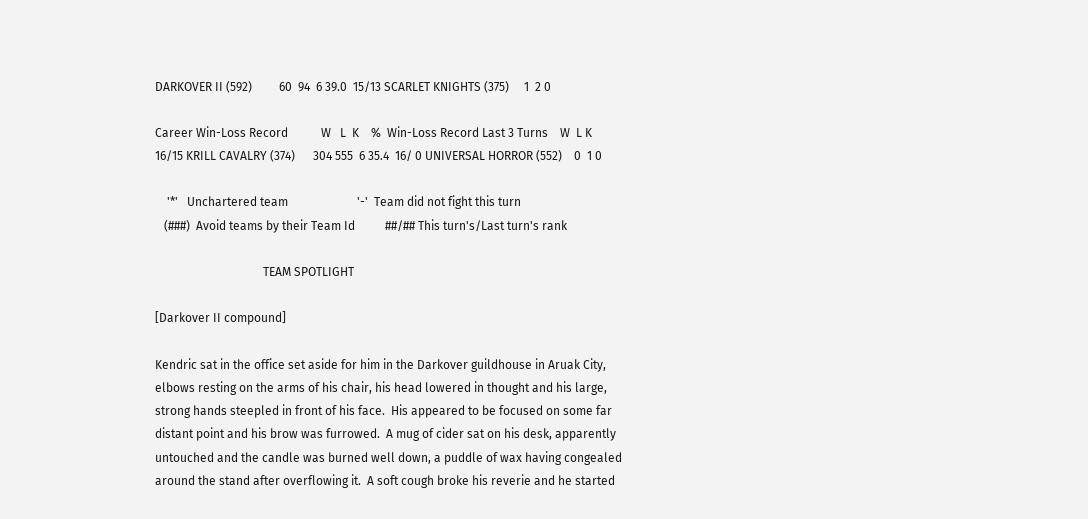DARKOVER II (592)         60  94  6 39.0  15/13 SCARLET KNIGHTS (375)     1  2 0

Career Win-Loss Record           W   L  K    %  Win-Loss Record Last 3 Turns    W  L K
16/15 KRILL CAVALRY (374)      304 555  6 35.4  16/ 0 UNIVERSAL HORROR (552)    0  1 0

    '*'   Unchartered team                       '-'  Team did not fight this turn
   (###)  Avoid teams by their Team Id          ##/## This turn's/Last turn's rank

                                    TEAM SPOTLIGHT

[Darkover II compound]

Kendric sat in the office set aside for him in the Darkover guildhouse in Aruak City,
elbows resting on the arms of his chair, his head lowered in thought and his large,
strong hands steepled in front of his face.  His appeared to be focused on some far
distant point and his brow was furrowed.  A mug of cider sat on his desk, apparently
untouched and the candle was burned well down, a puddle of wax having congealed
around the stand after overflowing it.  A soft cough broke his reverie and he started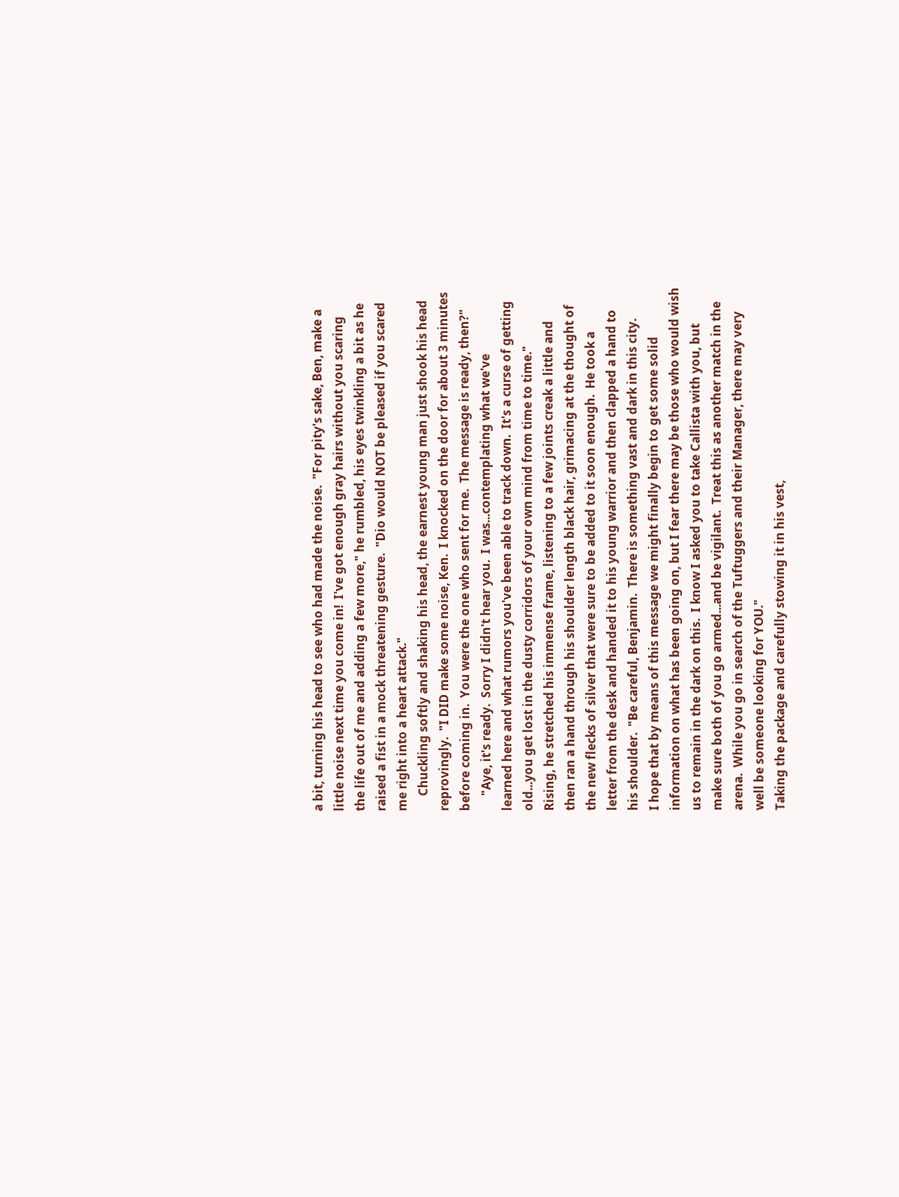a bit, turning his head to see who had made the noise.  "For pity's sake, Ben, make a
little noise next time you come in!  I've got enough gray hairs without you scaring
the life out of me and adding a few more," he rumbled, his eyes twinkling a bit as he
raised a fist in a mock threatening gesture.  "Dio would NOT be pleased if you scared
me right into a heart attack."
     Chuckling softly and shaking his head, the earnest young man just shook his head
reprovingly.  "I DID make some noise, Ken.  I knocked on the door for about 3 minutes
before coming in.  You were the one who sent for me.  The message is ready, then?"
     "Aye, it's ready.  Sorry I didn't hear you.  I was...contemplating what we've
learned here and what rumors you've been able to track down.  It's a curse of getting
old...you get lost in the dusty corridors of your own mind from time to time."
Rising, he stretched his immense frame, listening to a few joints creak a little and
then ran a hand through his shoulder length black hair, grimacing at the thought of
the new flecks of silver that were sure to be added to it soon enough.  He took a
letter from the desk and handed it to his young warrior and then clapped a hand to
his shoulder.  "Be careful, Benjamin.  There is something vast and dark in this city.
I hope that by means of this message we might finally begin to get some solid
information on what has been going on, but I fear there may be those who would wish
us to remain in the dark on this.  I know I asked you to take Callista with you, but
make sure both of you go armed...and be vigilant.  Treat this as another match in the
arena.  While you go in search of the Tuftuggers and their Manager, there may very
well be someone looking for YOU."
Taking the package and carefully stowing it in his vest,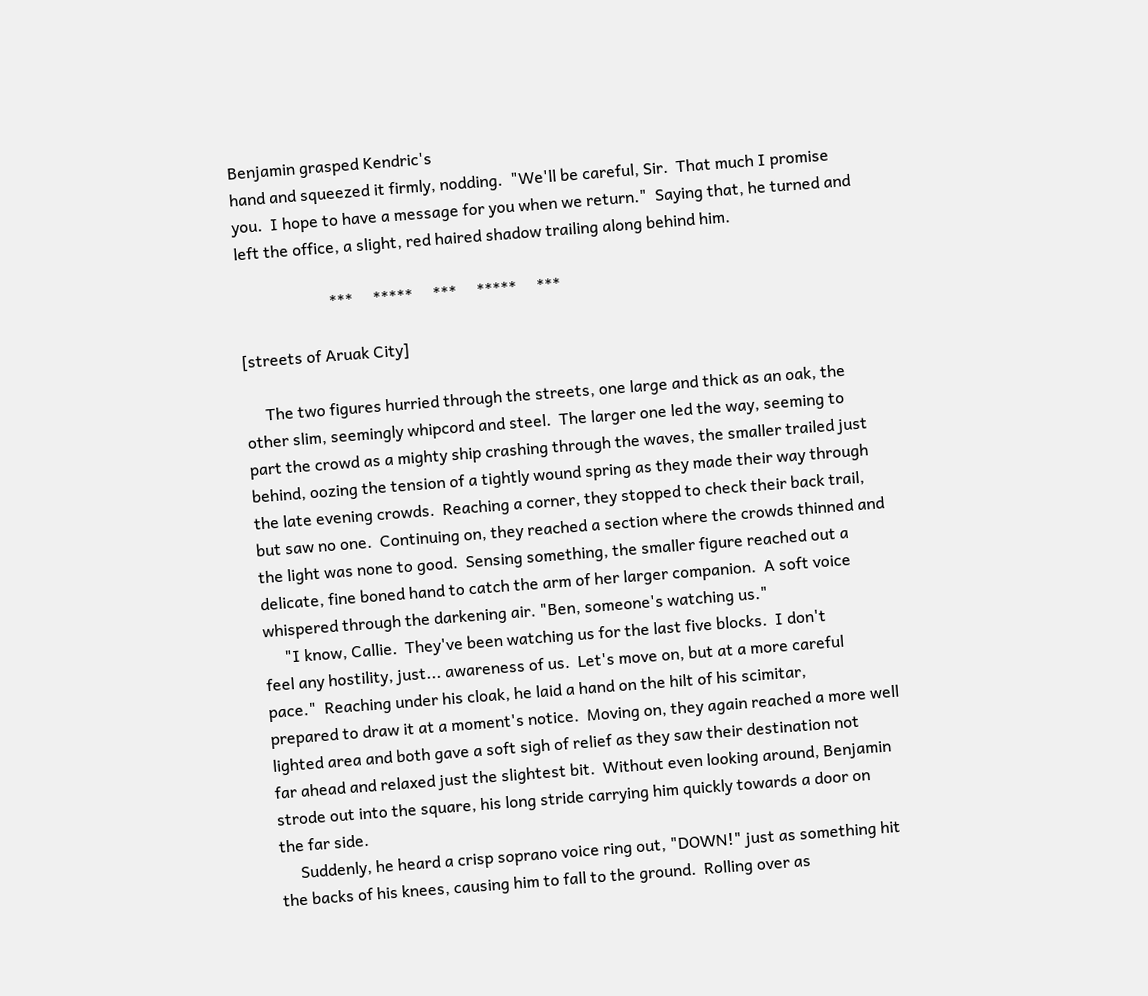Benjamin grasped Kendric's
hand and squeezed it firmly, nodding.  "We'll be careful, Sir.  That much I promise
you.  I hope to have a message for you when we return."  Saying that, he turned and
left the office, a slight, red haired shadow trailing along behind him.

                       ***     *****     ***     *****     ***

[streets of Aruak City]

     The two figures hurried through the streets, one large and thick as an oak, the
other slim, seemingly whipcord and steel.  The larger one led the way, seeming to
part the crowd as a mighty ship crashing through the waves, the smaller trailed just
behind, oozing the tension of a tightly wound spring as they made their way through
the late evening crowds.  Reaching a corner, they stopped to check their back trail,
but saw no one.  Continuing on, they reached a section where the crowds thinned and
the light was none to good.  Sensing something, the smaller figure reached out a
delicate, fine boned hand to catch the arm of her larger companion.  A soft voice
whispered through the darkening air. "Ben, someone's watching us."
     "I know, Callie.  They've been watching us for the last five blocks.  I don't
feel any hostility, just... awareness of us.  Let's move on, but at a more careful
pace."  Reaching under his cloak, he laid a hand on the hilt of his scimitar,
prepared to draw it at a moment's notice.  Moving on, they again reached a more well
lighted area and both gave a soft sigh of relief as they saw their destination not
far ahead and relaxed just the slightest bit.  Without even looking around, Benjamin
strode out into the square, his long stride carrying him quickly towards a door on
the far side.
     Suddenly, he heard a crisp soprano voice ring out, "DOWN!" just as something hit
the backs of his knees, causing him to fall to the ground.  Rolling over as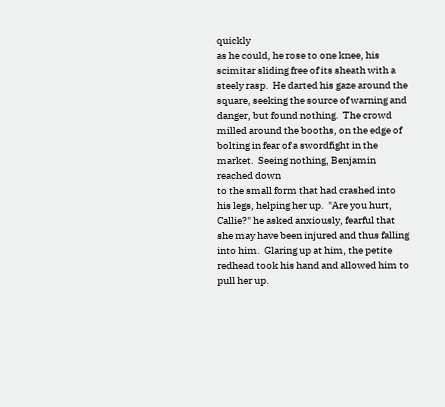quickly
as he could, he rose to one knee, his scimitar sliding free of its sheath with a
steely rasp.  He darted his gaze around the square, seeking the source of warning and
danger, but found nothing.  The crowd milled around the booths, on the edge of
bolting in fear of a swordfight in the market.  Seeing nothing, Benjamin reached down
to the small form that had crashed into his legs, helping her up.  "Are you hurt,
Callie?" he asked anxiously, fearful that she may have been injured and thus falling
into him.  Glaring up at him, the petite redhead took his hand and allowed him to
pull her up.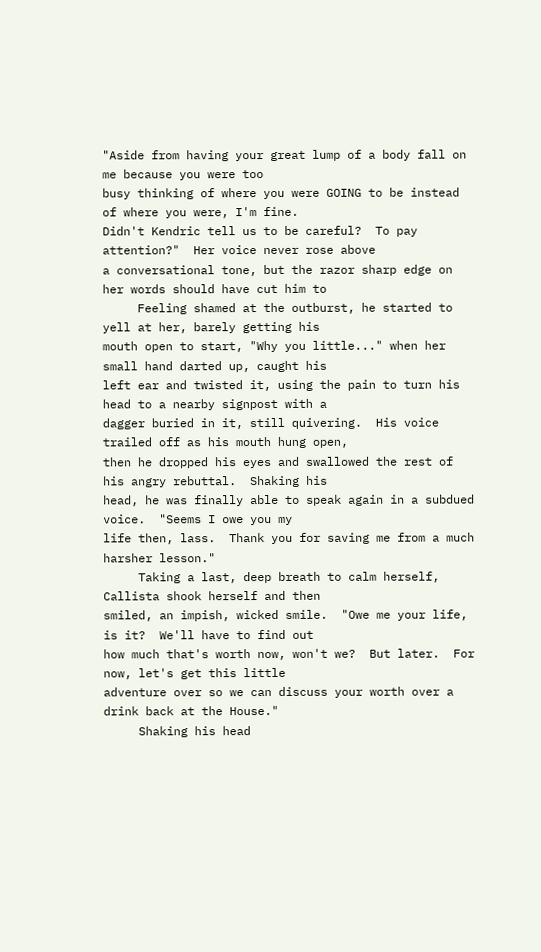"Aside from having your great lump of a body fall on me because you were too
busy thinking of where you were GOING to be instead of where you were, I'm fine.
Didn't Kendric tell us to be careful?  To pay attention?"  Her voice never rose above
a conversational tone, but the razor sharp edge on her words should have cut him to
     Feeling shamed at the outburst, he started to yell at her, barely getting his
mouth open to start, "Why you little..." when her small hand darted up, caught his
left ear and twisted it, using the pain to turn his head to a nearby signpost with a
dagger buried in it, still quivering.  His voice trailed off as his mouth hung open,
then he dropped his eyes and swallowed the rest of his angry rebuttal.  Shaking his
head, he was finally able to speak again in a subdued voice.  "Seems I owe you my
life then, lass.  Thank you for saving me from a much harsher lesson."
     Taking a last, deep breath to calm herself, Callista shook herself and then
smiled, an impish, wicked smile.  "Owe me your life, is it?  We'll have to find out
how much that's worth now, won't we?  But later.  For now, let's get this little
adventure over so we can discuss your worth over a drink back at the House."
     Shaking his head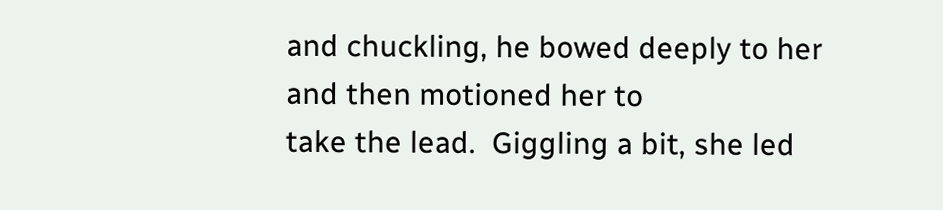and chuckling, he bowed deeply to her and then motioned her to
take the lead.  Giggling a bit, she led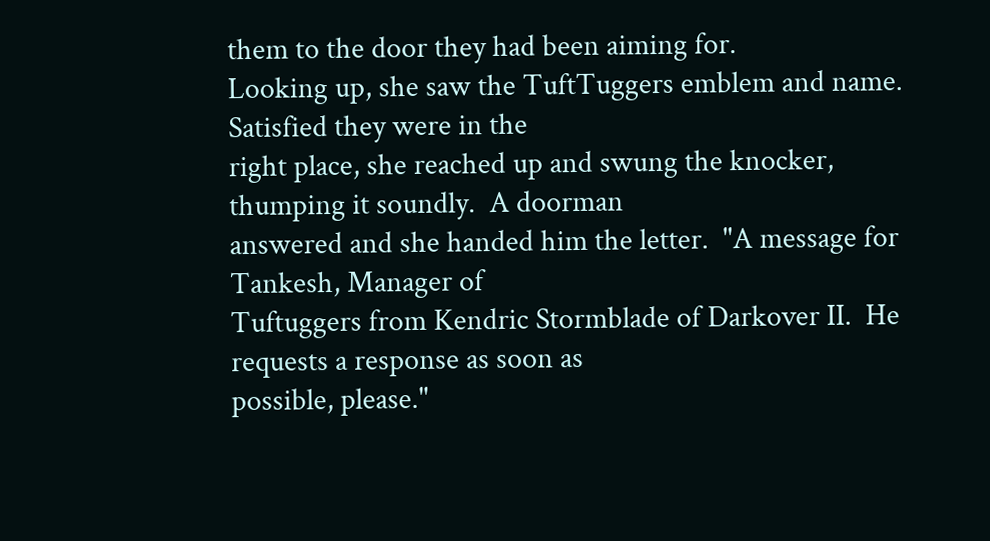them to the door they had been aiming for.
Looking up, she saw the TuftTuggers emblem and name.  Satisfied they were in the
right place, she reached up and swung the knocker, thumping it soundly.  A doorman
answered and she handed him the letter.  "A message for Tankesh, Manager of
Tuftuggers from Kendric Stormblade of Darkover II.  He requests a response as soon as
possible, please."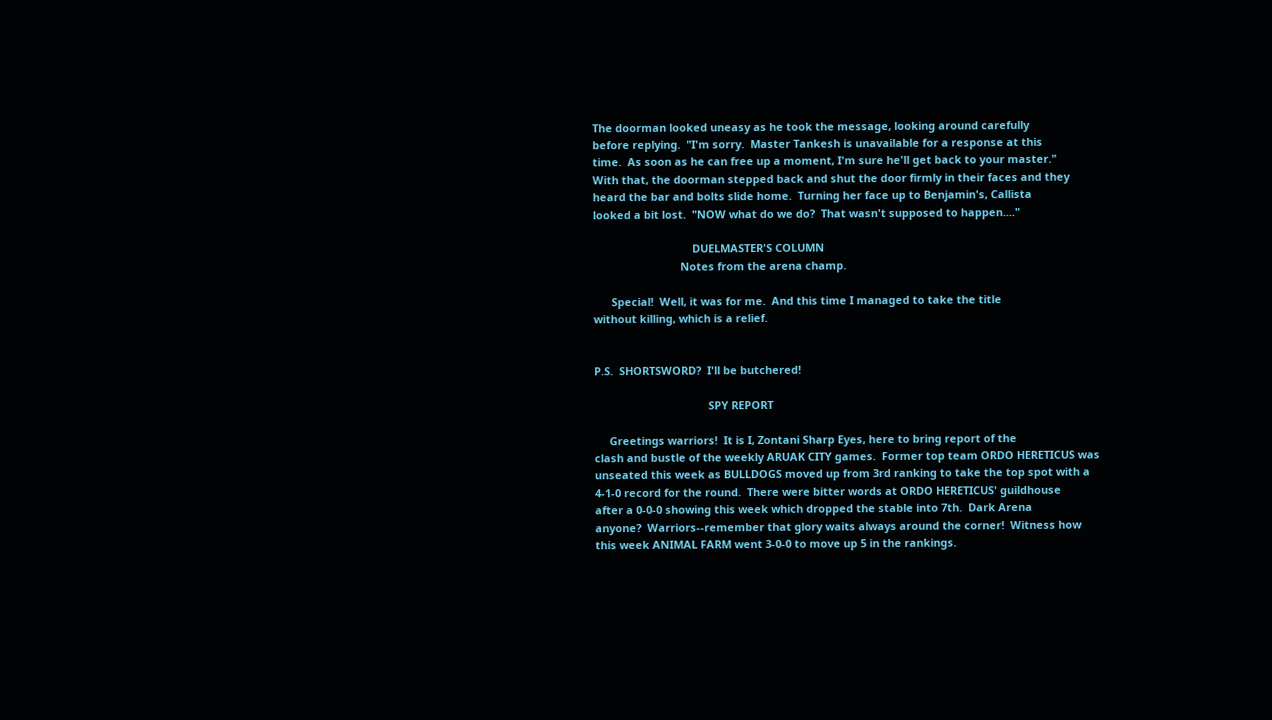The doorman looked uneasy as he took the message, looking around carefully
before replying.  "I'm sorry.  Master Tankesh is unavailable for a response at this
time.  As soon as he can free up a moment, I'm sure he'll get back to your master."
With that, the doorman stepped back and shut the door firmly in their faces and they
heard the bar and bolts slide home.  Turning her face up to Benjamin's, Callista
looked a bit lost.  "NOW what do we do?  That wasn't supposed to happen...."

                                 DUELMASTER'S COLUMN
                             Notes from the arena champ.

      Special!  Well, it was for me.  And this time I managed to take the title
without killing, which is a relief.


P.S.  SHORTSWORD?  I'll be butchered!

                                      SPY REPORT

     Greetings warriors!  It is I, Zontani Sharp Eyes, here to bring report of the
clash and bustle of the weekly ARUAK CITY games.  Former top team ORDO HERETICUS was
unseated this week as BULLDOGS moved up from 3rd ranking to take the top spot with a
4-1-0 record for the round.  There were bitter words at ORDO HERETICUS' guildhouse
after a 0-0-0 showing this week which dropped the stable into 7th.  Dark Arena
anyone?  Warriors--remember that glory waits always around the corner!  Witness how
this week ANIMAL FARM went 3-0-0 to move up 5 in the rankings.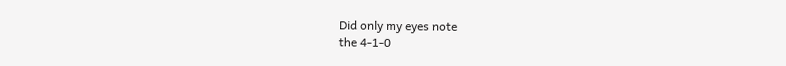Did only my eyes note
the 4-1-0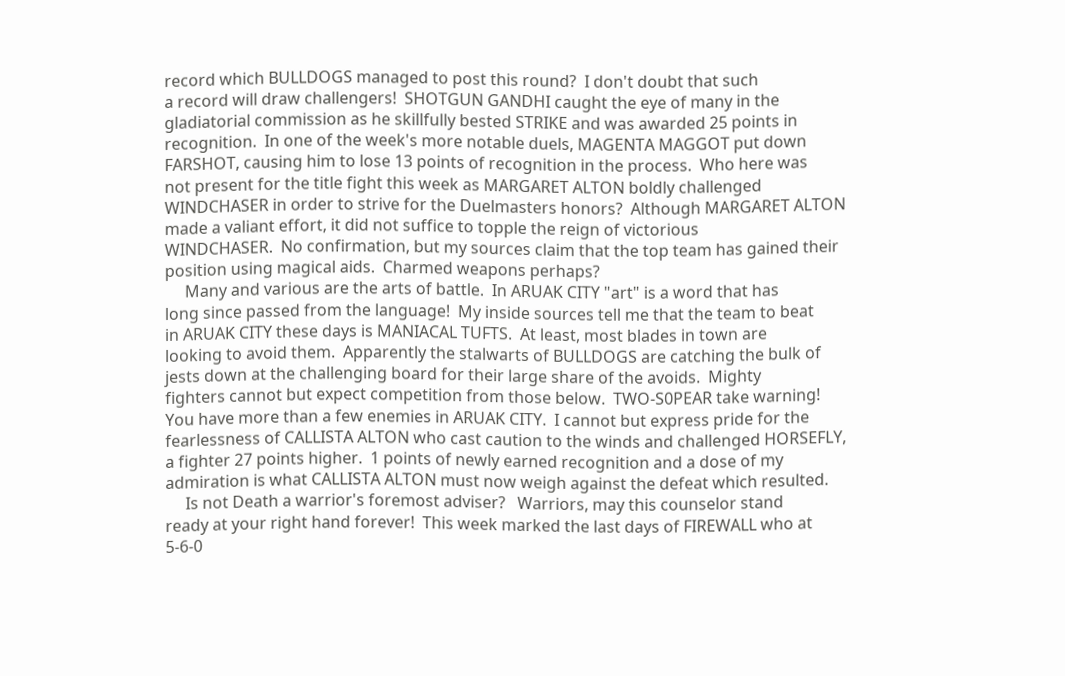record which BULLDOGS managed to post this round?  I don't doubt that such
a record will draw challengers!  SHOTGUN GANDHI caught the eye of many in the
gladiatorial commission as he skillfully bested STRIKE and was awarded 25 points in
recognition.  In one of the week's more notable duels, MAGENTA MAGGOT put down
FARSHOT, causing him to lose 13 points of recognition in the process.  Who here was
not present for the title fight this week as MARGARET ALTON boldly challenged
WINDCHASER in order to strive for the Duelmasters honors?  Although MARGARET ALTON
made a valiant effort, it did not suffice to topple the reign of victorious
WINDCHASER.  No confirmation, but my sources claim that the top team has gained their
position using magical aids.  Charmed weapons perhaps?
     Many and various are the arts of battle.  In ARUAK CITY "art" is a word that has
long since passed from the language!  My inside sources tell me that the team to beat
in ARUAK CITY these days is MANIACAL TUFTS.  At least, most blades in town are
looking to avoid them.  Apparently the stalwarts of BULLDOGS are catching the bulk of
jests down at the challenging board for their large share of the avoids.  Mighty
fighters cannot but expect competition from those below.  TWO-S0PEAR take warning!
You have more than a few enemies in ARUAK CITY.  I cannot but express pride for the
fearlessness of CALLISTA ALTON who cast caution to the winds and challenged HORSEFLY,
a fighter 27 points higher.  1 points of newly earned recognition and a dose of my
admiration is what CALLISTA ALTON must now weigh against the defeat which resulted.
     Is not Death a warrior's foremost adviser?   Warriors, may this counselor stand
ready at your right hand forever!  This week marked the last days of FIREWALL who at
5-6-0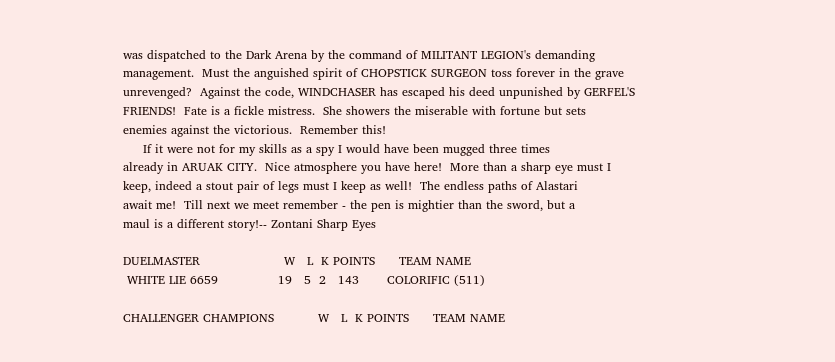was dispatched to the Dark Arena by the command of MILITANT LEGION's demanding
management.  Must the anguished spirit of CHOPSTICK SURGEON toss forever in the grave
unrevenged?  Against the code, WINDCHASER has escaped his deed unpunished by GERFEL'S
FRIENDS!  Fate is a fickle mistress.  She showers the miserable with fortune but sets
enemies against the victorious.  Remember this!
     If it were not for my skills as a spy I would have been mugged three times
already in ARUAK CITY.  Nice atmosphere you have here!  More than a sharp eye must I
keep, indeed a stout pair of legs must I keep as well!  The endless paths of Alastari
await me!  Till next we meet remember - the pen is mightier than the sword, but a
maul is a different story!-- Zontani Sharp Eyes

DUELMASTER                     W   L  K POINTS      TEAM NAME
 WHITE LIE 6659               19   5  2   143       COLORIFIC (511)

CHALLENGER CHAMPIONS           W   L  K POINTS      TEAM NAME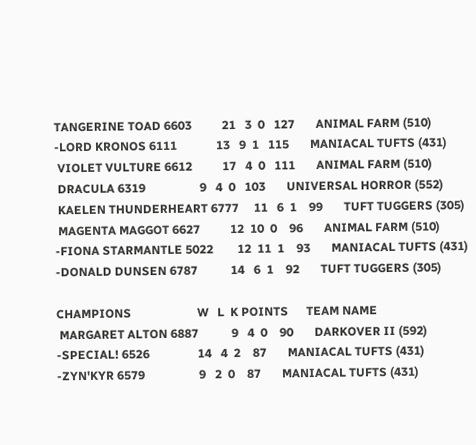TANGERINE TOAD 6603          21   3  0   127       ANIMAL FARM (510)
-LORD KRONOS 6111             13   9  1   115       MANIACAL TUFTS (431)
 VIOLET VULTURE 6612          17   4  0   111       ANIMAL FARM (510)
 DRACULA 6319                  9   4  0   103       UNIVERSAL HORROR (552)
 KAELEN THUNDERHEART 6777     11   6  1    99       TUFT TUGGERS (305)
 MAGENTA MAGGOT 6627          12  10  0    96       ANIMAL FARM (510)
-FIONA STARMANTLE 5022        12  11  1    93       MANIACAL TUFTS (431)
-DONALD DUNSEN 6787           14   6  1    92       TUFT TUGGERS (305)

CHAMPIONS                      W   L  K POINTS      TEAM NAME
 MARGARET ALTON 6887           9   4  0    90       DARKOVER II (592)
-SPECIAL! 6526                14   4  2    87       MANIACAL TUFTS (431)
-ZYN'KYR 6579                  9   2  0    87       MANIACAL TUFTS (431)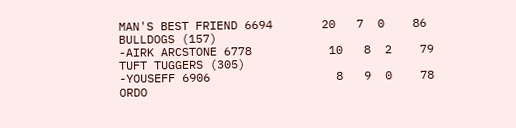MAN'S BEST FRIEND 6694       20   7  0    86       BULLDOGS (157)
-AIRK ARCSTONE 6778           10   8  2    79       TUFT TUGGERS (305)
-YOUSEFF 6906                  8   9  0    78       ORDO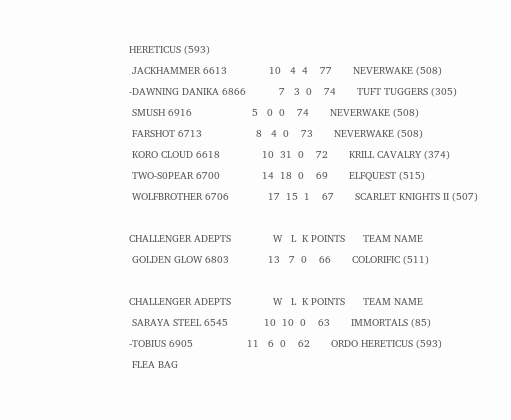HERETICUS (593)
 JACKHAMMER 6613              10   4  4    77       NEVERWAKE (508)
-DAWNING DANIKA 6866           7   3  0    74       TUFT TUGGERS (305)
 SMUSH 6916                    5   0  0    74       NEVERWAKE (508)
 FARSHOT 6713                  8   4  0    73       NEVERWAKE (508)
 KORO CLOUD 6618              10  31  0    72       KRILL CAVALRY (374)
 TWO-S0PEAR 6700              14  18  0    69       ELFQUEST (515)
 WOLFBROTHER 6706             17  15  1    67       SCARLET KNIGHTS II (507)

CHALLENGER ADEPTS              W   L  K POINTS      TEAM NAME
 GOLDEN GLOW 6803             13   7  0    66       COLORIFIC (511)

CHALLENGER ADEPTS              W   L  K POINTS      TEAM NAME
 SARAYA STEEL 6545            10  10  0    63       IMMORTALS (85)
-TOBIUS 6905                  11   6  0    62       ORDO HERETICUS (593)
 FLEA BAG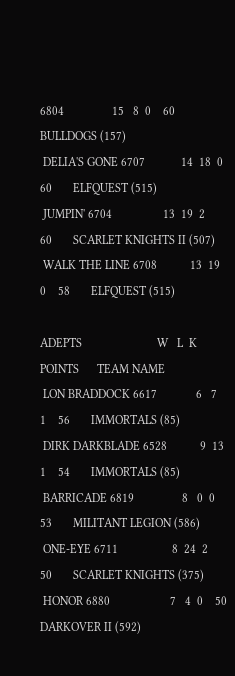6804                15   8  0    60       BULLDOGS (157)
 DELIA'S GONE 6707            14  18  0    60       ELFQUEST (515)
 JUMPIN' 6704                 13  19  2    60       SCARLET KNIGHTS II (507)
 WALK THE LINE 6708           13  19  0    58       ELFQUEST (515)

ADEPTS                         W   L  K POINTS      TEAM NAME
 LON BRADDOCK 6617             6   7  1    56       IMMORTALS (85)
 DIRK DARKBLADE 6528           9  13  1    54       IMMORTALS (85)
 BARRICADE 6819                8   0  0    53       MILITANT LEGION (586)
 ONE-EYE 6711                  8  24  2    50       SCARLET KNIGHTS (375)
 HONOR 6880                    7   4  0    50       DARKOVER II (592)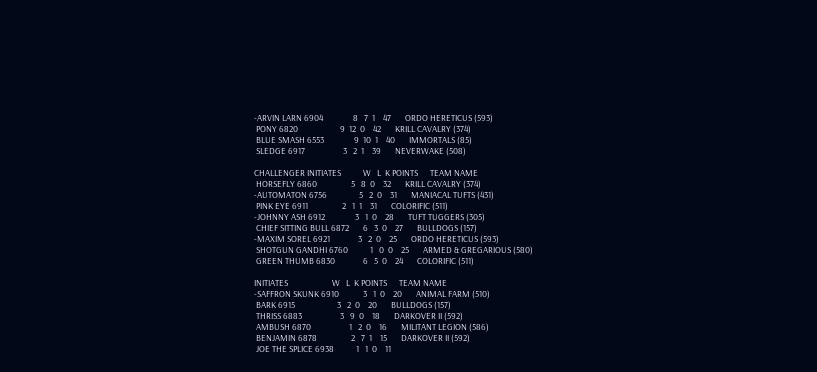-ARVIN LARN 6904               8   7  1    47       ORDO HERETICUS (593)
 PONY 6820                     9  12  0    42       KRILL CAVALRY (374)
 BLUE SMASH 6553               9  10  1    40       IMMORTALS (85)
 SLEDGE 6917                   3   2  1    39       NEVERWAKE (508)

CHALLENGER INITIATES           W   L  K POINTS      TEAM NAME
 HORSEFLY 6860                 5   8  0    32       KRILL CAVALRY (374)
-AUTOMATON 6756                5   2  0    31       MANIACAL TUFTS (431)
 PINK EYE 6911                 2   1  1    31       COLORIFIC (511)
-JOHNNY ASH 6912               3   1  0    28       TUFT TUGGERS (305)
 CHIEF SITTING BULL 6872       6   3  0    27       BULLDOGS (157)
-MAXIM SOREL 6921              3   2  0    25       ORDO HERETICUS (593)
 SHOTGUN GANDHI 6760           1   0  0    25       ARMED & GREGARIOUS (580)
 GREEN THUMB 6830              6   5  0    24       COLORIFIC (511)

INITIATES                      W   L  K POINTS      TEAM NAME
-SAFFRON SKUNK 6910            3   1  0    20       ANIMAL FARM (510)
 BARK 6915                     3   2  0    20       BULLDOGS (157)
 THRISS 6883                   3   9  0    18       DARKOVER II (592)
 AMBUSH 6870                   1   2  0    16       MILITANT LEGION (586)
 BENJAMIN 6878                 2   7  1    15       DARKOVER II (592)
 JOE THE SPLICE 6938           1   1  0    11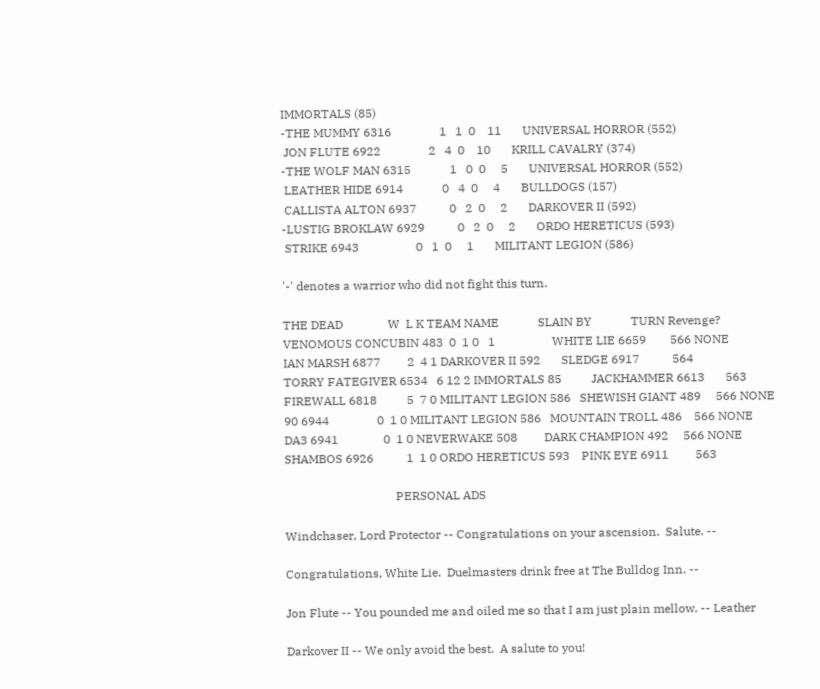IMMORTALS (85)
-THE MUMMY 6316                1   1  0    11       UNIVERSAL HORROR (552)
 JON FLUTE 6922                2   4  0    10       KRILL CAVALRY (374)
-THE WOLF MAN 6315             1   0  0     5       UNIVERSAL HORROR (552)
 LEATHER HIDE 6914             0   4  0     4       BULLDOGS (157)
 CALLISTA ALTON 6937           0   2  0     2       DARKOVER II (592)
-LUSTIG BROKLAW 6929           0   2  0     2       ORDO HERETICUS (593)
 STRIKE 6943                   0   1  0     1       MILITANT LEGION (586)

'-' denotes a warrior who did not fight this turn.

THE DEAD               W  L K TEAM NAME             SLAIN BY             TURN Revenge?
VENOMOUS CONCUBIN 483  0  1 0   1                   WHITE LIE 6659        566 NONE
IAN MARSH 6877         2  4 1 DARKOVER II 592       SLEDGE 6917           564
TORRY FATEGIVER 6534   6 12 2 IMMORTALS 85          JACKHAMMER 6613       563
FIREWALL 6818          5  7 0 MILITANT LEGION 586   SHEWISH GIANT 489     566 NONE
90 6944                0  1 0 MILITANT LEGION 586   MOUNTAIN TROLL 486    566 NONE
DA3 6941               0  1 0 NEVERWAKE 508         DARK CHAMPION 492     566 NONE
SHAMBOS 6926           1  1 0 ORDO HERETICUS 593    PINK EYE 6911         563

                                     PERSONAL ADS

Windchaser, Lord Protector -- Congratulations on your ascension.  Salute. --

Congratulations, White Lie.  Duelmasters drink free at The Bulldog Inn. --

Jon Flute -- You pounded me and oiled me so that I am just plain mellow. -- Leather

Darkover II -- We only avoid the best.  A salute to you!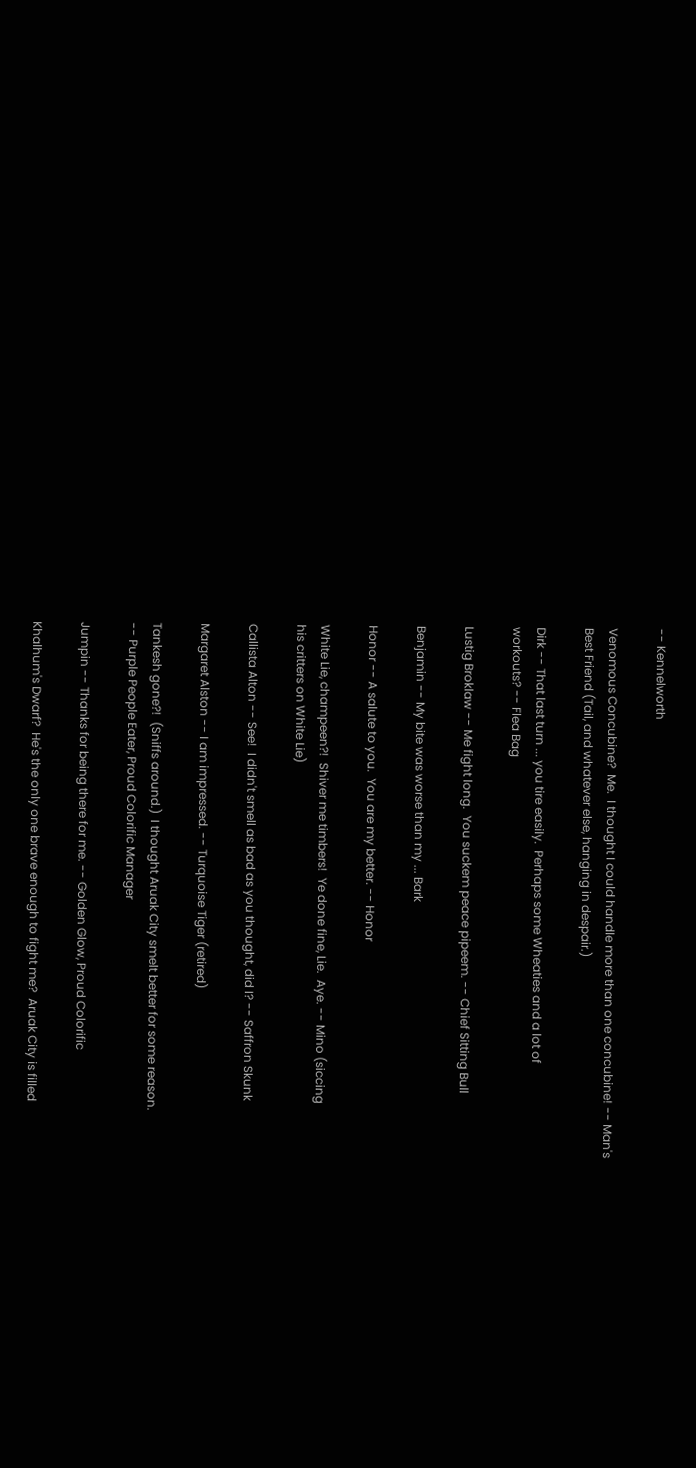-- Kennelworth

Venomous Concubine?  Me.  I thought I could handle more than one concubine! -- Man's
Best Friend (Tail, and whatever else, hanging in despair.)

Dirk -- That last turn ... you tire easily.  Perhaps some Wheaties and a lot of
workouts? -- Flea Bag

Lustig Broklaw -- Me fight long.  You suckem peace pipeem. -- Chief Sitting Bull

Benjamin -- My bite was worse than my ... Bark

Honor -- A salute to you.  You are my better. -- Honor

White Lie, champeen?!  Shiver me timbers!  Ye done fine, Lie.  Aye. -- Mino (siccing
his critters on White Lie)

Callista Alton -- See!  I didn't smell as bad as you thought, did I? -- Saffron Skunk

Margaret Alston -- I am impressed. -- Turquoise Tiger (retired)

Tankesh gone?!  (Sniffs around.)  I thought Aruak City smelt better for some reason.
-- Purple People Eater, Proud Colorific Manager

Jumpin -- Thanks for being there for me. -- Golden Glow, Proud Colorific

Khalhum's Dwarf?  He's the only one brave enough to fight me?  Aruak City is filled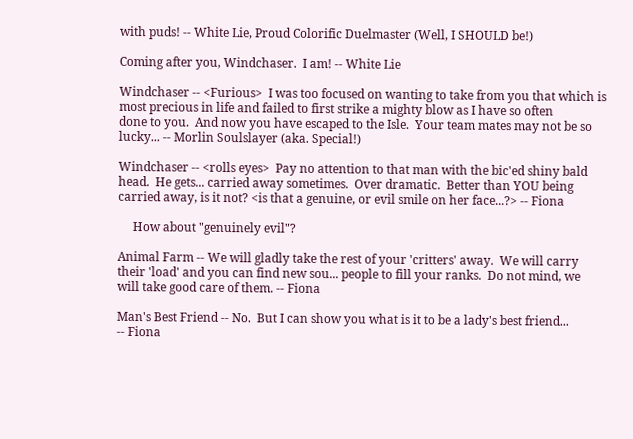with puds! -- White Lie, Proud Colorific Duelmaster (Well, I SHOULD be!)

Coming after you, Windchaser.  I am! -- White Lie

Windchaser -- <Furious>  I was too focused on wanting to take from you that which is
most precious in life and failed to first strike a mighty blow as I have so often
done to you.  And now you have escaped to the Isle.  Your team mates may not be so
lucky... -- Morlin Soulslayer (aka. Special!)

Windchaser -- <rolls eyes>  Pay no attention to that man with the bic'ed shiny bald
head.  He gets... carried away sometimes.  Over dramatic.  Better than YOU being
carried away, is it not? <is that a genuine, or evil smile on her face...?> -- Fiona

     How about "genuinely evil"?

Animal Farm -- We will gladly take the rest of your 'critters' away.  We will carry
their 'load' and you can find new sou... people to fill your ranks.  Do not mind, we
will take good care of them. -- Fiona

Man's Best Friend -- No.  But I can show you what is it to be a lady's best friend...
-- Fiona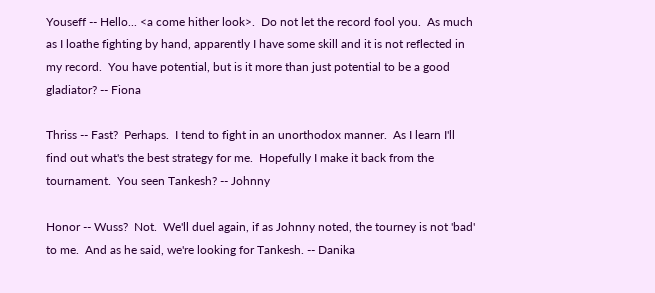Youseff -- Hello... <a come hither look>.  Do not let the record fool you.  As much
as I loathe fighting by hand, apparently I have some skill and it is not reflected in
my record.  You have potential, but is it more than just potential to be a good
gladiator? -- Fiona

Thriss -- Fast?  Perhaps.  I tend to fight in an unorthodox manner.  As I learn I'll
find out what's the best strategy for me.  Hopefully I make it back from the
tournament.  You seen Tankesh? -- Johnny

Honor -- Wuss?  Not.  We'll duel again, if as Johnny noted, the tourney is not 'bad'
to me.  And as he said, we're looking for Tankesh. -- Danika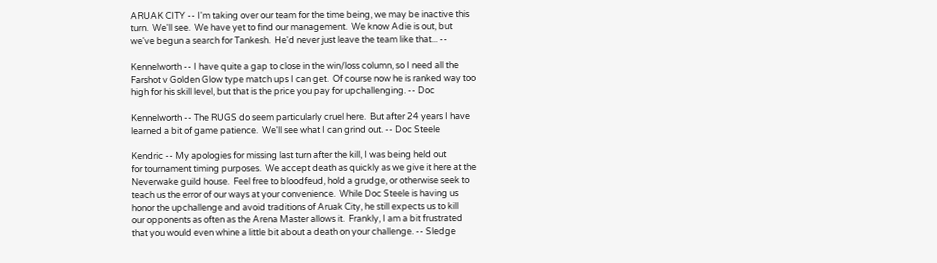ARUAK CITY -- I'm taking over our team for the time being, we may be inactive this
turn.  We'll see.  We have yet to find our management.  We know Adie is out, but
we've begun a search for Tankesh.  He'd never just leave the team like that... --

Kennelworth -- I have quite a gap to close in the win/loss column, so I need all the
Farshot v Golden Glow type match ups I can get.  Of course now he is ranked way too
high for his skill level, but that is the price you pay for upchallenging. -- Doc

Kennelworth -- The RUGS do seem particularly cruel here.  But after 24 years I have
learned a bit of game patience.  We'll see what I can grind out. -- Doc Steele

Kendric -- My apologies for missing last turn after the kill, I was being held out
for tournament timing purposes.  We accept death as quickly as we give it here at the
Neverwake guild house.  Feel free to bloodfeud, hold a grudge, or otherwise seek to
teach us the error of our ways at your convenience.  While Doc Steele is having us
honor the upchallenge and avoid traditions of Aruak City, he still expects us to kill
our opponents as often as the Arena Master allows it.  Frankly, I am a bit frustrated
that you would even whine a little bit about a death on your challenge. -- Sledge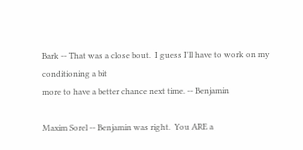Bark -- That was a close bout.  I guess I'll have to work on my conditioning a bit
more to have a better chance next time. -- Benjamin

Maxim Sorel -- Benjamin was right.  You ARE a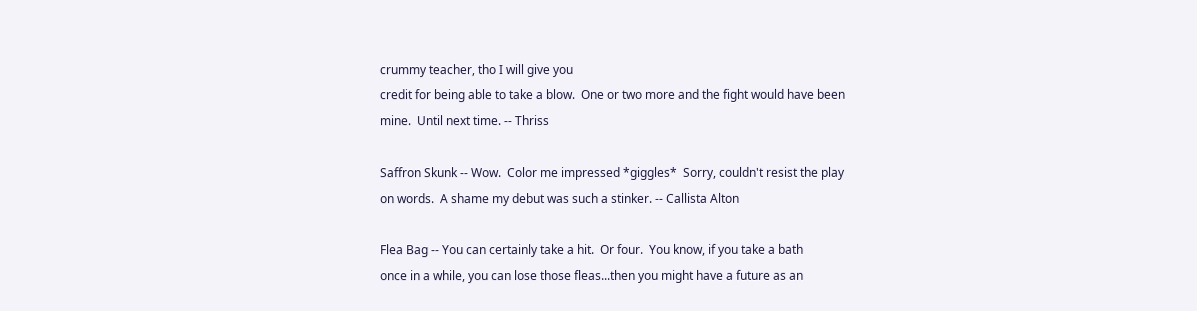crummy teacher, tho I will give you
credit for being able to take a blow.  One or two more and the fight would have been
mine.  Until next time. -- Thriss

Saffron Skunk -- Wow.  Color me impressed *giggles*  Sorry, couldn't resist the play
on words.  A shame my debut was such a stinker. -- Callista Alton

Flea Bag -- You can certainly take a hit.  Or four.  You know, if you take a bath
once in a while, you can lose those fleas...then you might have a future as an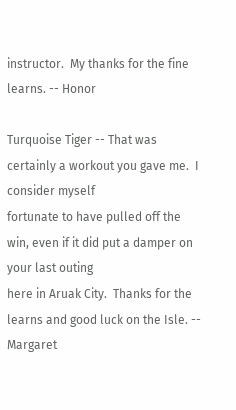instructor.  My thanks for the fine learns. -- Honor

Turquoise Tiger -- That was certainly a workout you gave me.  I consider myself
fortunate to have pulled off the win, even if it did put a damper on your last outing
here in Aruak City.  Thanks for the learns and good luck on the Isle. -- Margaret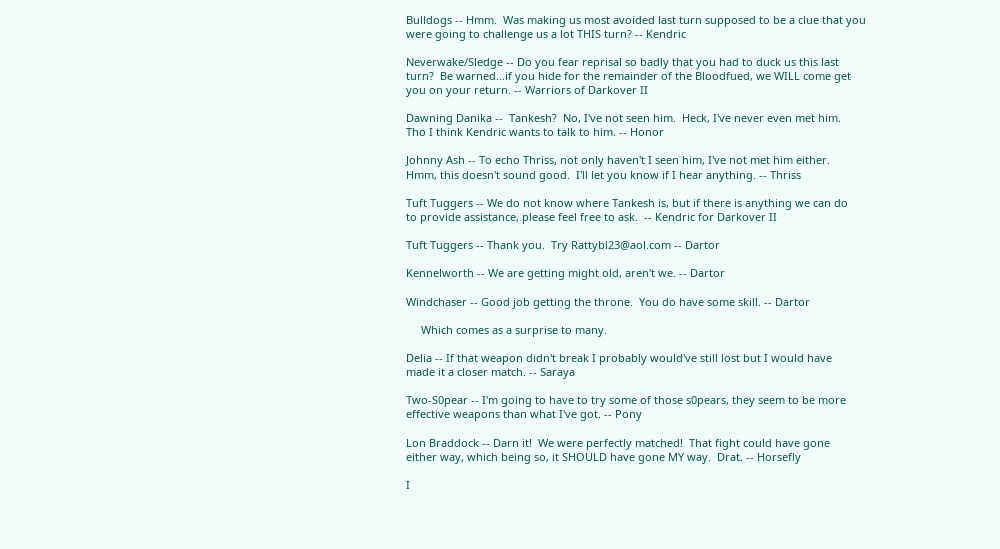Bulldogs -- Hmm.  Was making us most avoided last turn supposed to be a clue that you
were going to challenge us a lot THIS turn? -- Kendric

Neverwake/Sledge -- Do you fear reprisal so badly that you had to duck us this last
turn?  Be warned...if you hide for the remainder of the Bloodfued, we WILL come get
you on your return. -- Warriors of Darkover II

Dawning Danika --  Tankesh?  No, I've not seen him.  Heck, I've never even met him.
Tho I think Kendric wants to talk to him. -- Honor

Johnny Ash -- To echo Thriss, not only haven't I seen him, I've not met him either.
Hmm, this doesn't sound good.  I'll let you know if I hear anything. -- Thriss

Tuft Tuggers -- We do not know where Tankesh is, but if there is anything we can do
to provide assistance, please feel free to ask.  -- Kendric for Darkover II

Tuft Tuggers -- Thank you.  Try Rattybl23@aol.com -- Dartor

Kennelworth -- We are getting might old, aren't we. -- Dartor

Windchaser -- Good job getting the throne.  You do have some skill. -- Dartor

     Which comes as a surprise to many.

Delia -- If that weapon didn't break I probably would've still lost but I would have
made it a closer match. -- Saraya

Two-S0pear -- I'm going to have to try some of those s0pears, they seem to be more
effective weapons than what I've got. -- Pony

Lon Braddock -- Darn it!  We were perfectly matched!  That fight could have gone
either way, which being so, it SHOULD have gone MY way.  Drat. -- Horsefly

I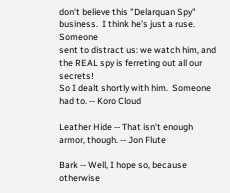don't believe this "Delarquan Spy" business.  I think he's just a ruse.  Someone
sent to distract us: we watch him, and the REAL spy is ferreting out all our secrets!
So I dealt shortly with him.  Someone had to. -- Koro Cloud

Leather Hide -- That isn't enough armor, though. -- Jon Flute

Bark -- Well, I hope so, because otherwise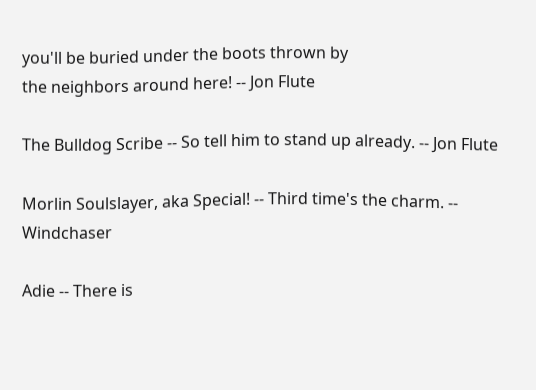you'll be buried under the boots thrown by
the neighbors around here! -- Jon Flute

The Bulldog Scribe -- So tell him to stand up already. -- Jon Flute

Morlin Soulslayer, aka Special! -- Third time's the charm. -- Windchaser

Adie -- There is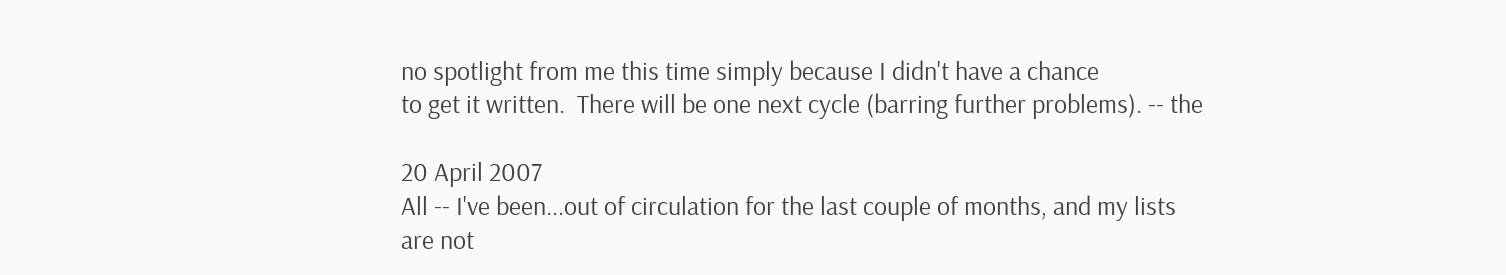no spotlight from me this time simply because I didn't have a chance
to get it written.  There will be one next cycle (barring further problems). -- the

20 April 2007
All -- I've been...out of circulation for the last couple of months, and my lists
are not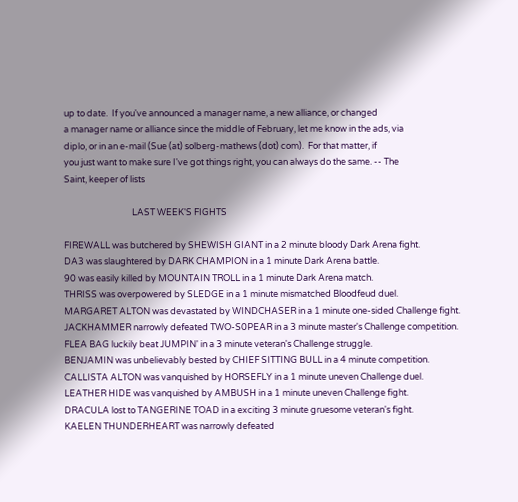up to date.  If you've announced a manager name, a new alliance, or changed
a manager name or alliance since the middle of February, let me know in the ads, via
diplo, or in an e-mail (Sue (at) solberg-mathews (dot) com).  For that matter, if
you just want to make sure I've got things right, you can always do the same. -- The
Saint, keeper of lists

                                  LAST WEEK'S FIGHTS

FIREWALL was butchered by SHEWISH GIANT in a 2 minute bloody Dark Arena fight.
DA3 was slaughtered by DARK CHAMPION in a 1 minute Dark Arena battle.
90 was easily killed by MOUNTAIN TROLL in a 1 minute Dark Arena match.
THRISS was overpowered by SLEDGE in a 1 minute mismatched Bloodfeud duel.
MARGARET ALTON was devastated by WINDCHASER in a 1 minute one-sided Challenge fight.
JACKHAMMER narrowly defeated TWO-S0PEAR in a 3 minute master's Challenge competition.
FLEA BAG luckily beat JUMPIN' in a 3 minute veteran's Challenge struggle.
BENJAMIN was unbelievably bested by CHIEF SITTING BULL in a 4 minute competition.
CALLISTA ALTON was vanquished by HORSEFLY in a 1 minute uneven Challenge duel.
LEATHER HIDE was vanquished by AMBUSH in a 1 minute uneven Challenge fight.
DRACULA lost to TANGERINE TOAD in a exciting 3 minute gruesome veteran's fight.
KAELEN THUNDERHEART was narrowly defeated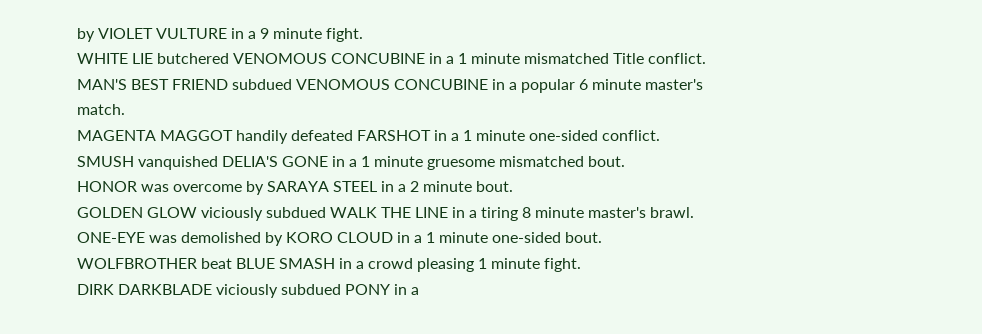by VIOLET VULTURE in a 9 minute fight.
WHITE LIE butchered VENOMOUS CONCUBINE in a 1 minute mismatched Title conflict.
MAN'S BEST FRIEND subdued VENOMOUS CONCUBINE in a popular 6 minute master's match.
MAGENTA MAGGOT handily defeated FARSHOT in a 1 minute one-sided conflict.
SMUSH vanquished DELIA'S GONE in a 1 minute gruesome mismatched bout.
HONOR was overcome by SARAYA STEEL in a 2 minute bout.
GOLDEN GLOW viciously subdued WALK THE LINE in a tiring 8 minute master's brawl.
ONE-EYE was demolished by KORO CLOUD in a 1 minute one-sided bout.
WOLFBROTHER beat BLUE SMASH in a crowd pleasing 1 minute fight.
DIRK DARKBLADE viciously subdued PONY in a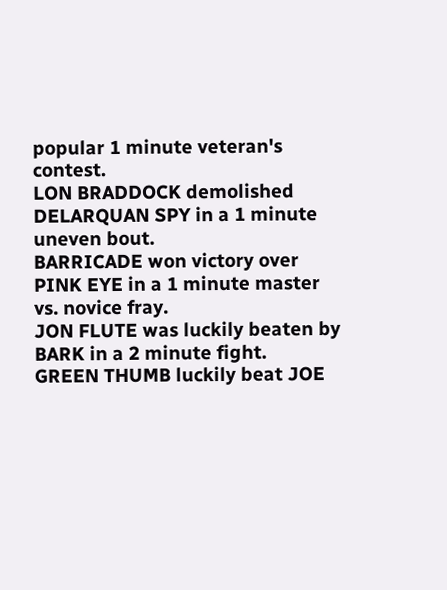popular 1 minute veteran's contest.
LON BRADDOCK demolished DELARQUAN SPY in a 1 minute uneven bout.
BARRICADE won victory over PINK EYE in a 1 minute master vs. novice fray.
JON FLUTE was luckily beaten by BARK in a 2 minute fight.
GREEN THUMB luckily beat JOE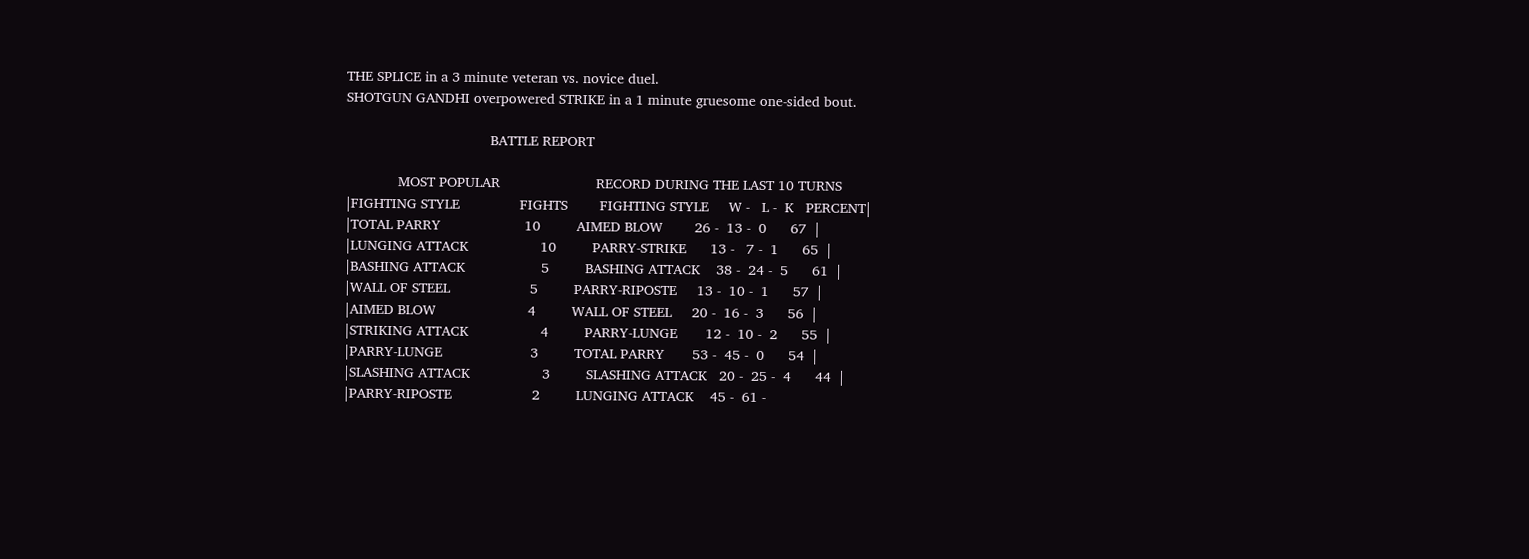THE SPLICE in a 3 minute veteran vs. novice duel.
SHOTGUN GANDHI overpowered STRIKE in a 1 minute gruesome one-sided bout.

                                    BATTLE REPORT

             MOST POPULAR                        RECORD DURING THE LAST 10 TURNS
|FIGHTING STYLE               FIGHTS        FIGHTING STYLE     W -   L -  K   PERCENT|
|TOTAL PARRY                     10         AIMED BLOW        26 -  13 -  0      67  |
|LUNGING ATTACK                  10         PARRY-STRIKE      13 -   7 -  1      65  |
|BASHING ATTACK                   5         BASHING ATTACK    38 -  24 -  5      61  |
|WALL OF STEEL                    5         PARRY-RIPOSTE     13 -  10 -  1      57  |
|AIMED BLOW                       4         WALL OF STEEL     20 -  16 -  3      56  |
|STRIKING ATTACK                  4         PARRY-LUNGE       12 -  10 -  2      55  |
|PARRY-LUNGE                      3         TOTAL PARRY       53 -  45 -  0      54  |
|SLASHING ATTACK                  3         SLASHING ATTACK   20 -  25 -  4      44  |
|PARRY-RIPOSTE                    2         LUNGING ATTACK    45 -  61 -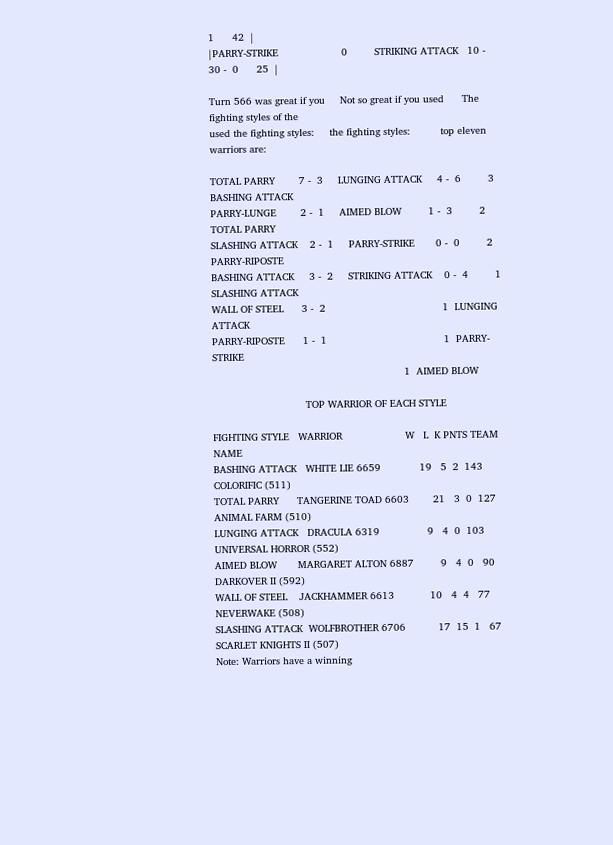1      42  |
|PARRY-STRIKE                     0         STRIKING ATTACK   10 -  30 -  0      25  |

Turn 566 was great if you     Not so great if you used      The fighting styles of the
used the fighting styles:     the fighting styles:          top eleven warriors are:

TOTAL PARRY        7 -  3     LUNGING ATTACK     4 -  6         3  BASHING ATTACK
PARRY-LUNGE        2 -  1     AIMED BLOW         1 -  3         2  TOTAL PARRY
SLASHING ATTACK    2 -  1     PARRY-STRIKE       0 -  0         2  PARRY-RIPOSTE
BASHING ATTACK     3 -  2     STRIKING ATTACK    0 -  4         1  SLASHING ATTACK
WALL OF STEEL      3 -  2                                       1  LUNGING ATTACK
PARRY-RIPOSTE      1 -  1                                       1  PARRY-STRIKE
                                                                1  AIMED BLOW

                               TOP WARRIOR OF EACH STYLE

FIGHTING STYLE   WARRIOR                     W   L  K PNTS TEAM NAME
BASHING ATTACK   WHITE LIE 6659             19   5  2  143 COLORIFIC (511)
TOTAL PARRY      TANGERINE TOAD 6603        21   3  0  127 ANIMAL FARM (510)
LUNGING ATTACK   DRACULA 6319                9   4  0  103 UNIVERSAL HORROR (552)
AIMED BLOW       MARGARET ALTON 6887         9   4  0   90 DARKOVER II (592)
WALL OF STEEL    JACKHAMMER 6613            10   4  4   77 NEVERWAKE (508)
SLASHING ATTACK  WOLFBROTHER 6706           17  15  1   67 SCARLET KNIGHTS II (507)
Note: Warriors have a winning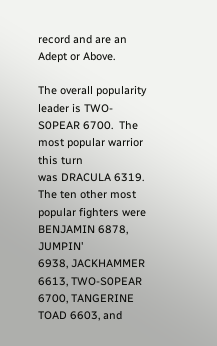record and are an Adept or Above.

The overall popularity leader is TWO-S0PEAR 6700.  The most popular warrior this turn
was DRACULA 6319.  The ten other most popular fighters were BENJAMIN 6878, JUMPIN'
6938, JACKHAMMER 6613, TWO-S0PEAR 6700, TANGERINE TOAD 6603, and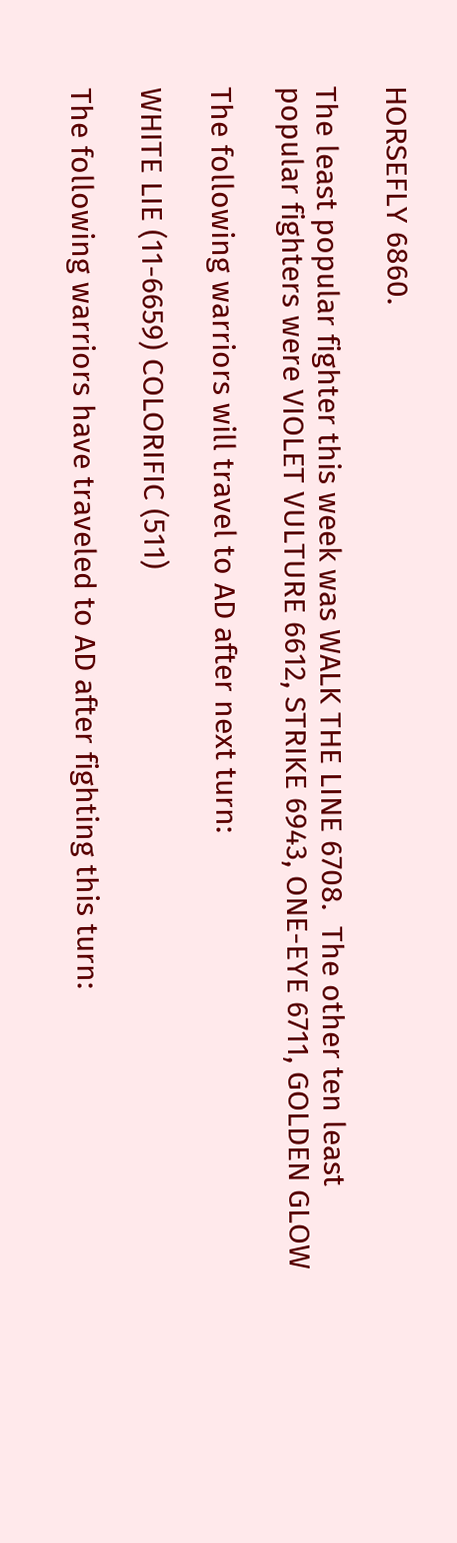HORSEFLY 6860.

The least popular fighter this week was WALK THE LINE 6708.  The other ten least
popular fighters were VIOLET VULTURE 6612, STRIKE 6943, ONE-EYE 6711, GOLDEN GLOW

The following warriors will travel to AD after next turn:

WHITE LIE (11-6659) COLORIFIC (511)

The following warriors have traveled to AD after fighting this turn: